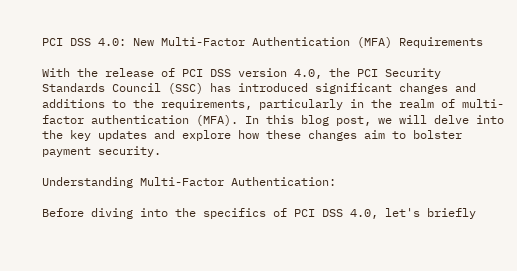PCI DSS 4.0: New Multi-Factor Authentication (MFA) Requirements

With the release of PCI DSS version 4.0, the PCI Security Standards Council (SSC) has introduced significant changes and additions to the requirements, particularly in the realm of multi-factor authentication (MFA). In this blog post, we will delve into the key updates and explore how these changes aim to bolster payment security.

Understanding Multi-Factor Authentication:

Before diving into the specifics of PCI DSS 4.0, let's briefly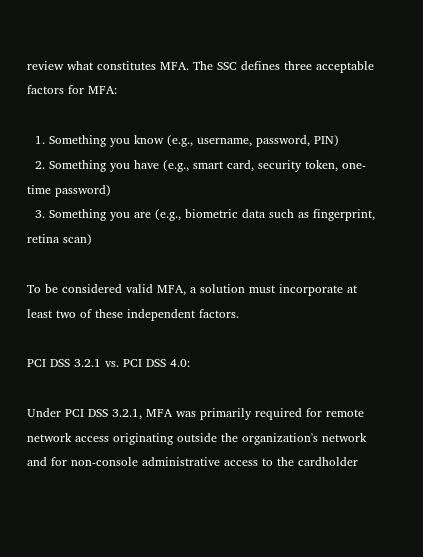review what constitutes MFA. The SSC defines three acceptable factors for MFA:

  1. Something you know (e.g., username, password, PIN)
  2. Something you have (e.g., smart card, security token, one-time password)
  3. Something you are (e.g., biometric data such as fingerprint, retina scan)

To be considered valid MFA, a solution must incorporate at least two of these independent factors.

PCI DSS 3.2.1 vs. PCI DSS 4.0:

Under PCI DSS 3.2.1, MFA was primarily required for remote network access originating outside the organization's network and for non-console administrative access to the cardholder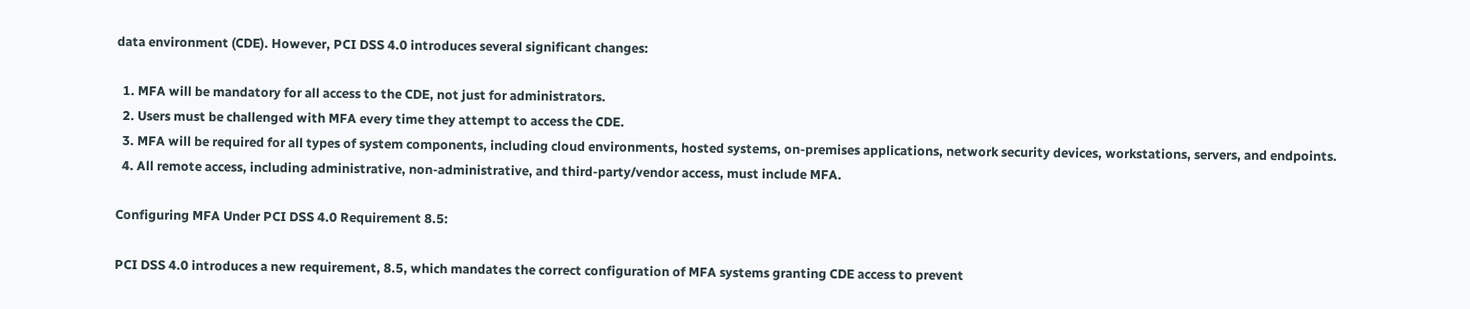data environment (CDE). However, PCI DSS 4.0 introduces several significant changes:

  1. MFA will be mandatory for all access to the CDE, not just for administrators.
  2. Users must be challenged with MFA every time they attempt to access the CDE.
  3. MFA will be required for all types of system components, including cloud environments, hosted systems, on-premises applications, network security devices, workstations, servers, and endpoints.
  4. All remote access, including administrative, non-administrative, and third-party/vendor access, must include MFA.

Configuring MFA Under PCI DSS 4.0 Requirement 8.5:

PCI DSS 4.0 introduces a new requirement, 8.5, which mandates the correct configuration of MFA systems granting CDE access to prevent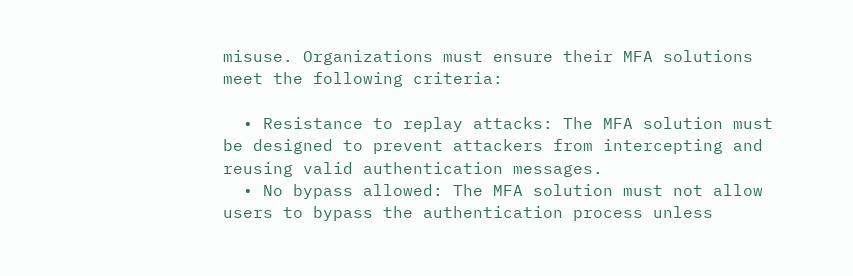misuse. Organizations must ensure their MFA solutions meet the following criteria:

  • Resistance to replay attacks: The MFA solution must be designed to prevent attackers from intercepting and reusing valid authentication messages.
  • No bypass allowed: The MFA solution must not allow users to bypass the authentication process unless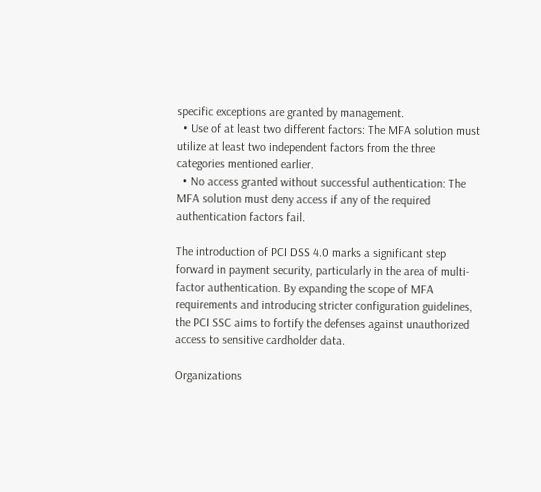specific exceptions are granted by management.
  • Use of at least two different factors: The MFA solution must utilize at least two independent factors from the three categories mentioned earlier.
  • No access granted without successful authentication: The MFA solution must deny access if any of the required authentication factors fail.

The introduction of PCI DSS 4.0 marks a significant step forward in payment security, particularly in the area of multi-factor authentication. By expanding the scope of MFA requirements and introducing stricter configuration guidelines, the PCI SSC aims to fortify the defenses against unauthorized access to sensitive cardholder data.

Organizations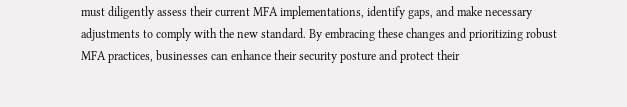must diligently assess their current MFA implementations, identify gaps, and make necessary adjustments to comply with the new standard. By embracing these changes and prioritizing robust MFA practices, businesses can enhance their security posture and protect their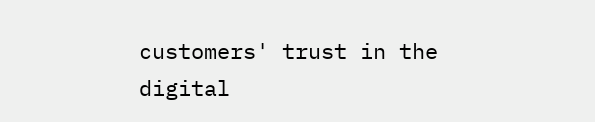customers' trust in the digital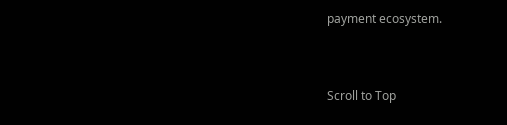payment ecosystem.


Scroll to Top